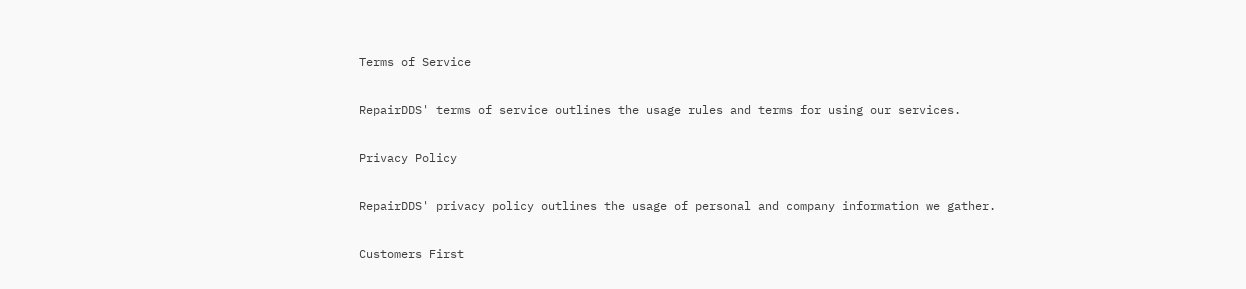Terms of Service

RepairDDS' terms of service outlines the usage rules and terms for using our services.

Privacy Policy

RepairDDS' privacy policy outlines the usage of personal and company information we gather.

Customers First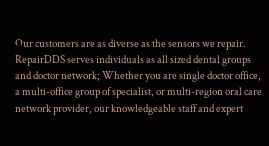Our customers are as diverse as the sensors we repair. RepairDDS serves individuals as all sized dental groups and doctor network; Whether you are single doctor office, a multi-office group of specialist, or multi-region oral care network provider, our knowledgeable staff and expert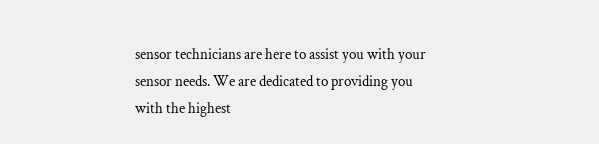sensor technicians are here to assist you with your sensor needs. We are dedicated to providing you with the highest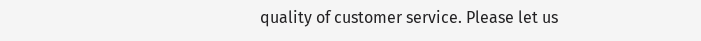quality of customer service. Please let us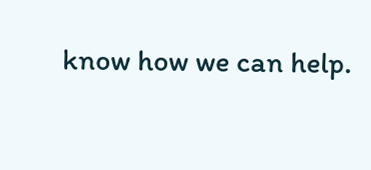know how we can help.